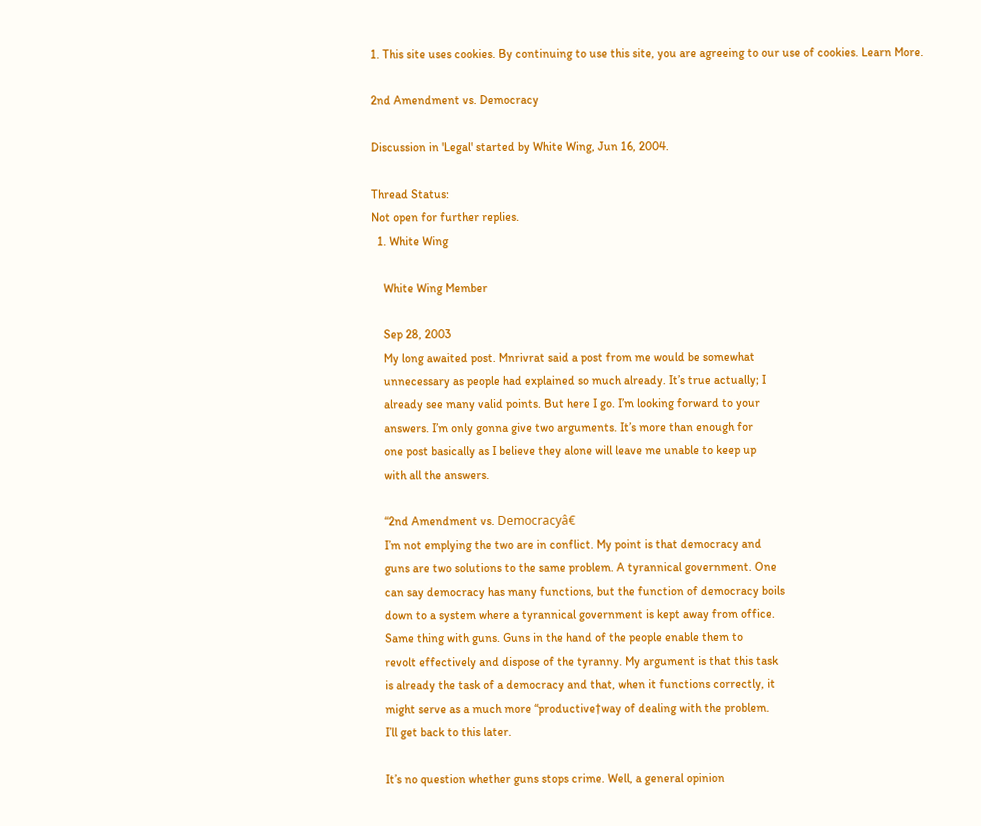1. This site uses cookies. By continuing to use this site, you are agreeing to our use of cookies. Learn More.

2nd Amendment vs. Democracy

Discussion in 'Legal' started by White Wing, Jun 16, 2004.

Thread Status:
Not open for further replies.
  1. White Wing

    White Wing Member

    Sep 28, 2003
    My long awaited post. Mnrivrat said a post from me would be somewhat
    unnecessary as people had explained so much already. It’s true actually; I
    already see many valid points. But here I go. I’m looking forward to your
    answers. I’m only gonna give two arguments. It’s more than enough for
    one post basically as I believe they alone will leave me unable to keep up
    with all the answers.

    “2nd Amendment vs. Democracyâ€
    I’m not emplying the two are in conflict. My point is that democracy and
    guns are two solutions to the same problem. A tyrannical government. One
    can say democracy has many functions, but the function of democracy boils
    down to a system where a tyrannical government is kept away from office.
    Same thing with guns. Guns in the hand of the people enable them to
    revolt effectively and dispose of the tyranny. My argument is that this task
    is already the task of a democracy and that, when it functions correctly, it
    might serve as a much more “productive†way of dealing with the problem.
    I’ll get back to this later.

    It’s no question whether guns stops crime. Well, a general opinion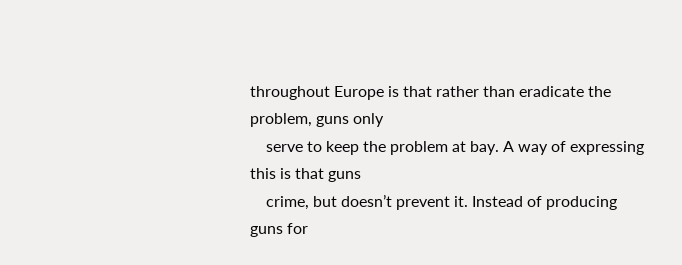throughout Europe is that rather than eradicate the problem, guns only
    serve to keep the problem at bay. A way of expressing this is that guns
    crime, but doesn’t prevent it. Instead of producing guns for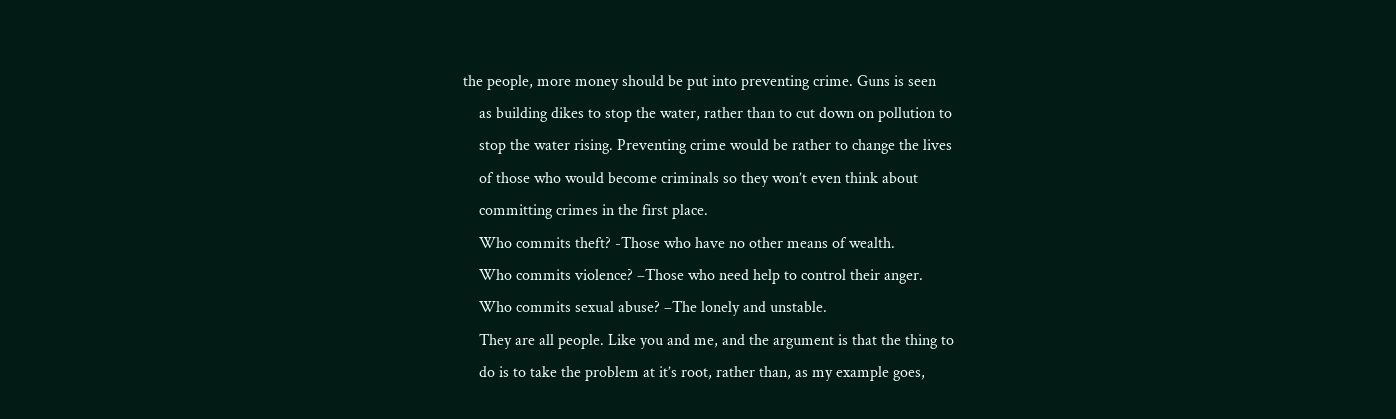the people, more money should be put into preventing crime. Guns is seen
    as building dikes to stop the water, rather than to cut down on pollution to
    stop the water rising. Preventing crime would be rather to change the lives
    of those who would become criminals so they won’t even think about
    committing crimes in the first place.
    Who commits theft? -Those who have no other means of wealth.
    Who commits violence? –Those who need help to control their anger.
    Who commits sexual abuse? –The lonely and unstable.
    They are all people. Like you and me, and the argument is that the thing to
    do is to take the problem at it’s root, rather than, as my example goes,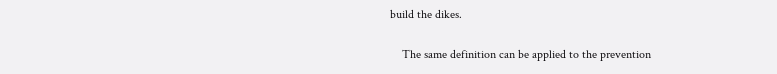build the dikes.

    The same definition can be applied to the prevention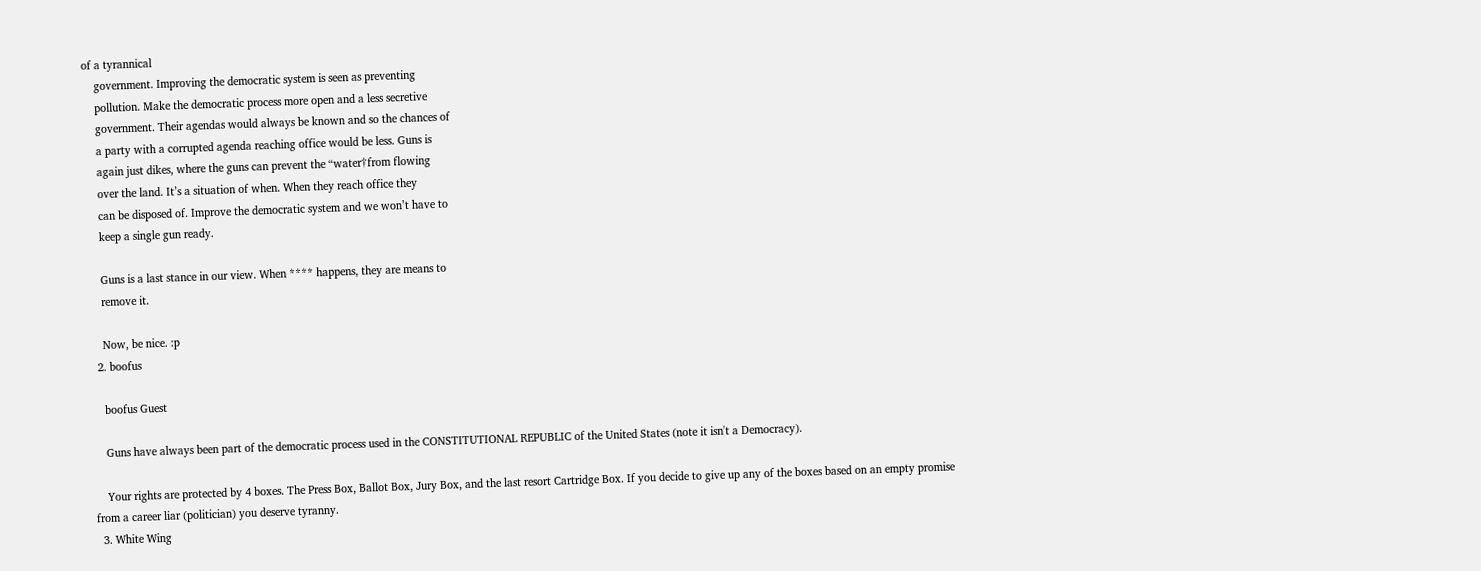of a tyrannical
    government. Improving the democratic system is seen as preventing
    pollution. Make the democratic process more open and a less secretive
    government. Their agendas would always be known and so the chances of
    a party with a corrupted agenda reaching office would be less. Guns is
    again just dikes, where the guns can prevent the “water†from flowing
    over the land. It’s a situation of when. When they reach office they
    can be disposed of. Improve the democratic system and we won’t have to
    keep a single gun ready.

    Guns is a last stance in our view. When **** happens, they are means to
    remove it.

    Now, be nice. :p
  2. boofus

    boofus Guest

    Guns have always been part of the democratic process used in the CONSTITUTIONAL REPUBLIC of the United States (note it isn't a Democracy).

    Your rights are protected by 4 boxes. The Press Box, Ballot Box, Jury Box, and the last resort Cartridge Box. If you decide to give up any of the boxes based on an empty promise from a career liar (politician) you deserve tyranny.
  3. White Wing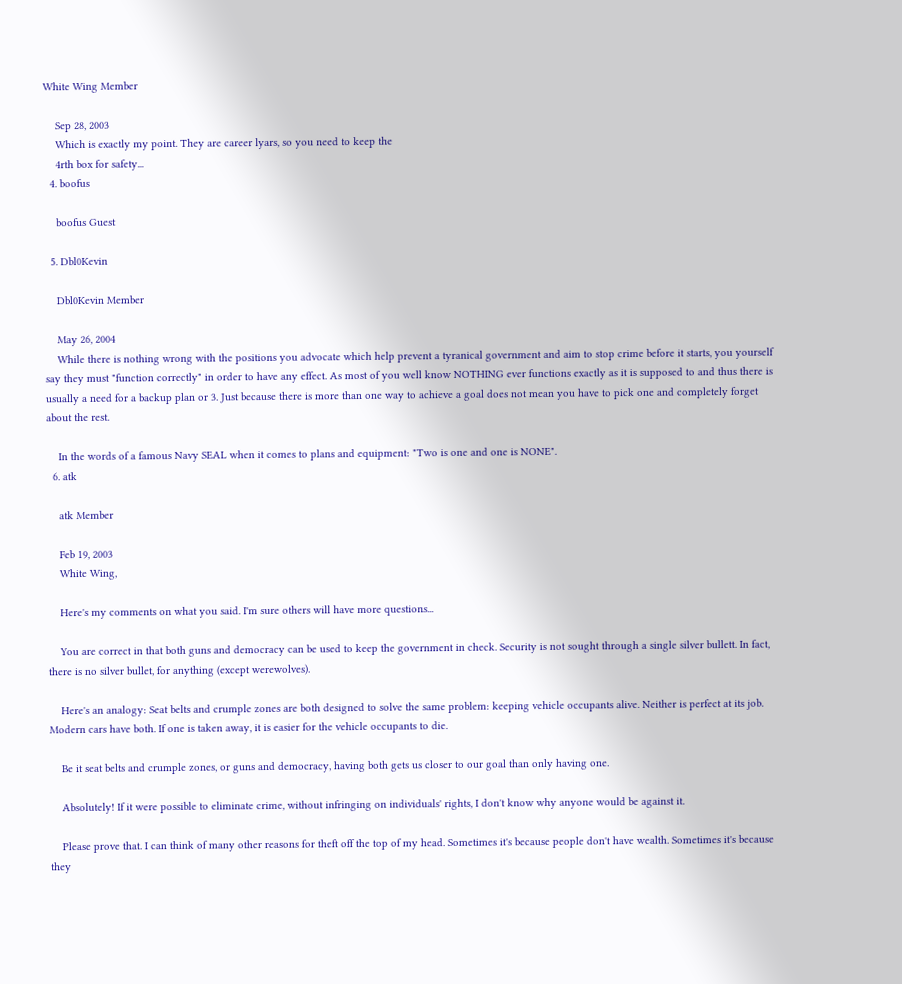White Wing Member

    Sep 28, 2003
    Which is exactly my point. They are career lyars, so you need to keep the
    4rth box for safety...
  4. boofus

    boofus Guest

  5. Dbl0Kevin

    Dbl0Kevin Member

    May 26, 2004
    While there is nothing wrong with the positions you advocate which help prevent a tyranical government and aim to stop crime before it starts, you yourself say they must "function correctly" in order to have any effect. As most of you well know NOTHING ever functions exactly as it is supposed to and thus there is usually a need for a backup plan or 3. Just because there is more than one way to achieve a goal does not mean you have to pick one and completely forget about the rest.

    In the words of a famous Navy SEAL when it comes to plans and equipment: "Two is one and one is NONE".
  6. atk

    atk Member

    Feb 19, 2003
    White Wing,

    Here's my comments on what you said. I'm sure others will have more questions...

    You are correct in that both guns and democracy can be used to keep the government in check. Security is not sought through a single silver bullett. In fact, there is no silver bullet, for anything (except werewolves).

    Here's an analogy: Seat belts and crumple zones are both designed to solve the same problem: keeping vehicle occupants alive. Neither is perfect at its job. Modern cars have both. If one is taken away, it is easier for the vehicle occupants to die.

    Be it seat belts and crumple zones, or guns and democracy, having both gets us closer to our goal than only having one.

    Absolutely! If it were possible to eliminate crime, without infringing on individuals' rights, I don't know why anyone would be against it.

    Please prove that. I can think of many other reasons for theft off the top of my head. Sometimes it's because people don't have wealth. Sometimes it's because they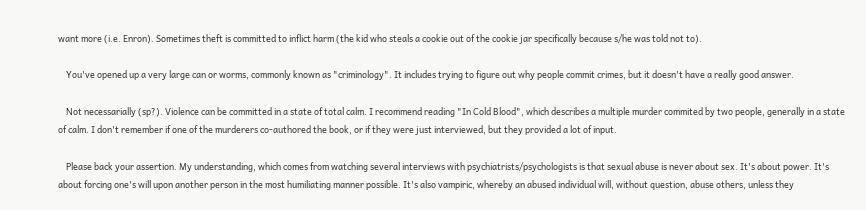want more (i.e. Enron). Sometimes theft is committed to inflict harm (the kid who steals a cookie out of the cookie jar specifically because s/he was told not to).

    You've opened up a very large can or worms, commonly known as "criminology". It includes trying to figure out why people commit crimes, but it doesn't have a really good answer.

    Not necessarially (sp?). Violence can be committed in a state of total calm. I recommend reading "In Cold Blood", which describes a multiple murder commited by two people, generally in a state of calm. I don't remember if one of the murderers co-authored the book, or if they were just interviewed, but they provided a lot of input.

    Please back your assertion. My understanding, which comes from watching several interviews with psychiatrists/psychologists is that sexual abuse is never about sex. It's about power. It's about forcing one's will upon another person in the most humiliating manner possible. It's also vampiric, whereby an abused individual will, without question, abuse others, unless they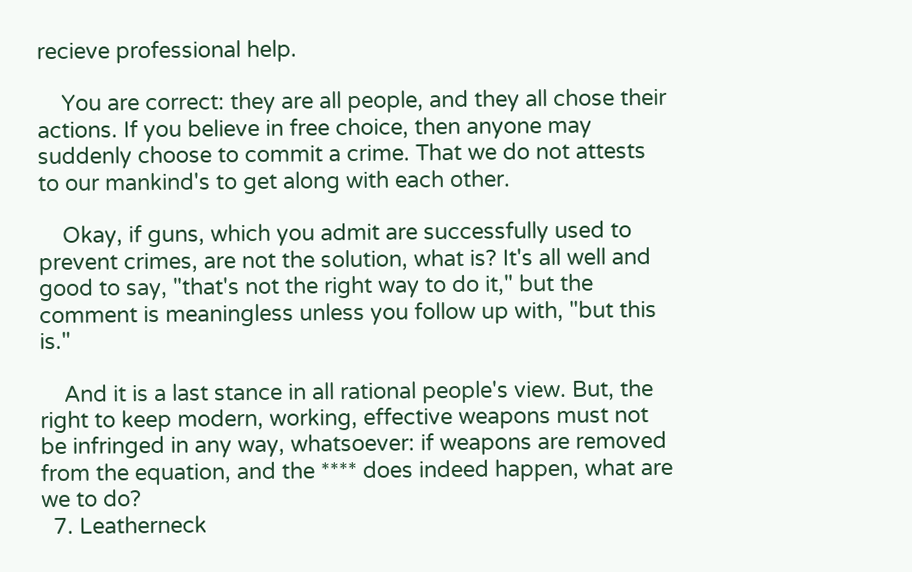recieve professional help.

    You are correct: they are all people, and they all chose their actions. If you believe in free choice, then anyone may suddenly choose to commit a crime. That we do not attests to our mankind's to get along with each other.

    Okay, if guns, which you admit are successfully used to prevent crimes, are not the solution, what is? It's all well and good to say, "that's not the right way to do it," but the comment is meaningless unless you follow up with, "but this is."

    And it is a last stance in all rational people's view. But, the right to keep modern, working, effective weapons must not be infringed in any way, whatsoever: if weapons are removed from the equation, and the **** does indeed happen, what are we to do?
  7. Leatherneck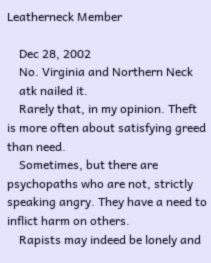Leatherneck Member

    Dec 28, 2002
    No. Virginia and Northern Neck
    atk nailed it.
    Rarely that, in my opinion. Theft is more often about satisfying greed than need.
    Sometimes, but there are psychopaths who are not, strictly speaking angry. They have a need to inflict harm on others.
    Rapists may indeed be lonely and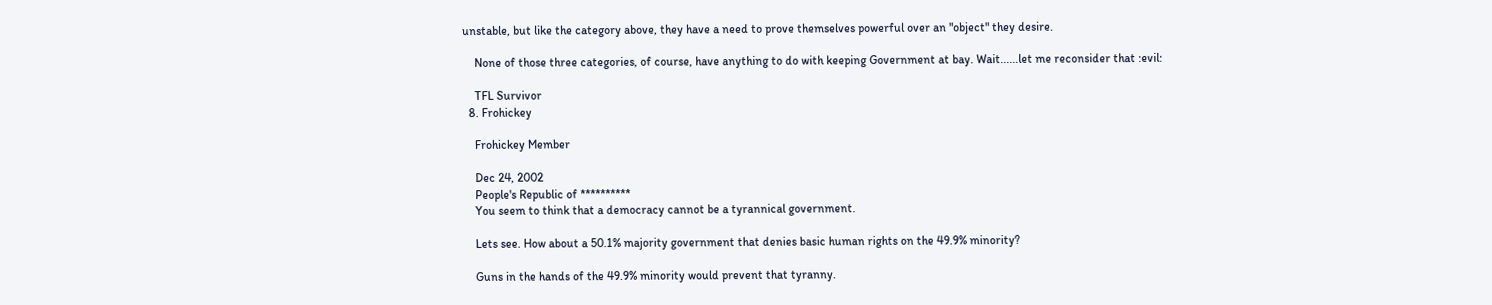unstable, but like the category above, they have a need to prove themselves powerful over an "object" they desire.

    None of those three categories, of course, have anything to do with keeping Government at bay. Wait......let me reconsider that :evil:

    TFL Survivor
  8. Frohickey

    Frohickey Member

    Dec 24, 2002
    People's Republic of **********
    You seem to think that a democracy cannot be a tyrannical government.

    Lets see. How about a 50.1% majority government that denies basic human rights on the 49.9% minority?

    Guns in the hands of the 49.9% minority would prevent that tyranny.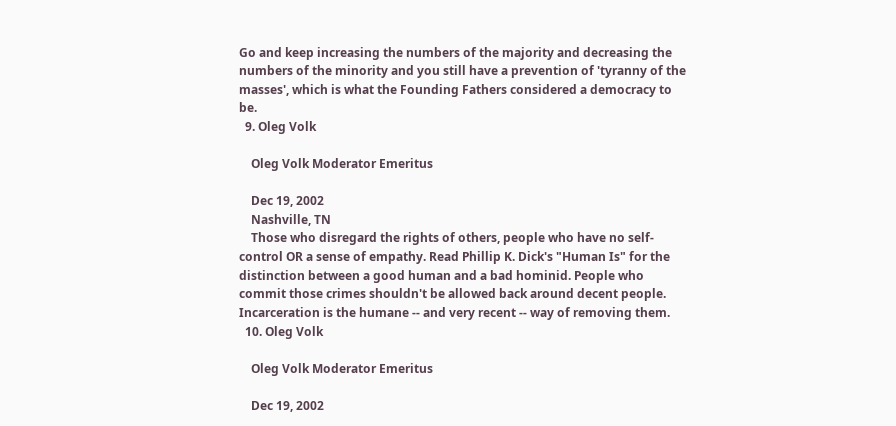Go and keep increasing the numbers of the majority and decreasing the numbers of the minority and you still have a prevention of 'tyranny of the masses', which is what the Founding Fathers considered a democracy to be.
  9. Oleg Volk

    Oleg Volk Moderator Emeritus

    Dec 19, 2002
    Nashville, TN
    Those who disregard the rights of others, people who have no self-control OR a sense of empathy. Read Phillip K. Dick's "Human Is" for the distinction between a good human and a bad hominid. People who commit those crimes shouldn't be allowed back around decent people. Incarceration is the humane -- and very recent -- way of removing them.
  10. Oleg Volk

    Oleg Volk Moderator Emeritus

    Dec 19, 2002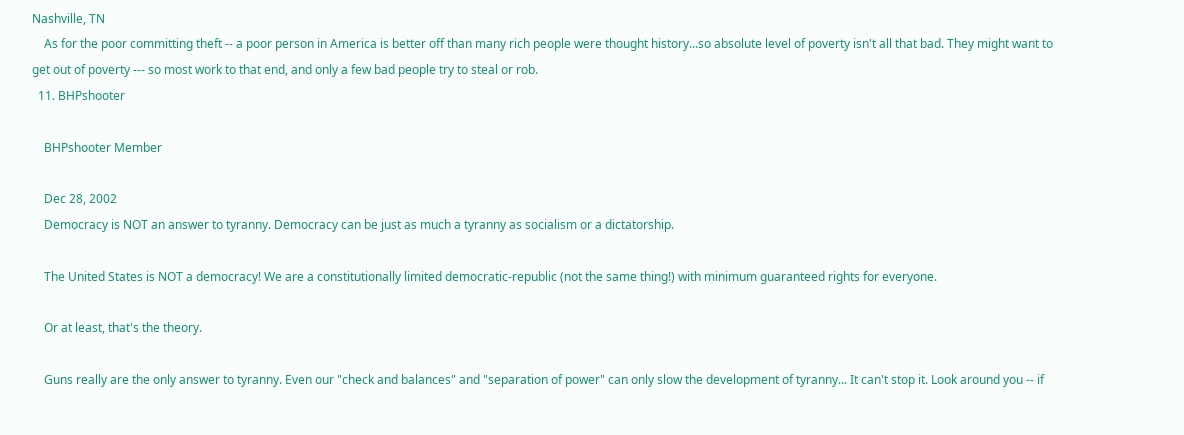Nashville, TN
    As for the poor committing theft -- a poor person in America is better off than many rich people were thought history...so absolute level of poverty isn't all that bad. They might want to get out of poverty --- so most work to that end, and only a few bad people try to steal or rob.
  11. BHPshooter

    BHPshooter Member

    Dec 28, 2002
    Democracy is NOT an answer to tyranny. Democracy can be just as much a tyranny as socialism or a dictatorship.

    The United States is NOT a democracy! We are a constitutionally limited democratic-republic (not the same thing!) with minimum guaranteed rights for everyone.

    Or at least, that's the theory.

    Guns really are the only answer to tyranny. Even our "check and balances" and "separation of power" can only slow the development of tyranny... It can't stop it. Look around you -- if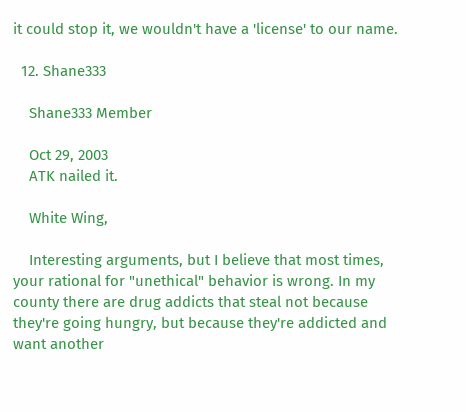it could stop it, we wouldn't have a 'license' to our name.

  12. Shane333

    Shane333 Member

    Oct 29, 2003
    ATK nailed it.

    White Wing,

    Interesting arguments, but I believe that most times, your rational for "unethical" behavior is wrong. In my county there are drug addicts that steal not because they're going hungry, but because they're addicted and want another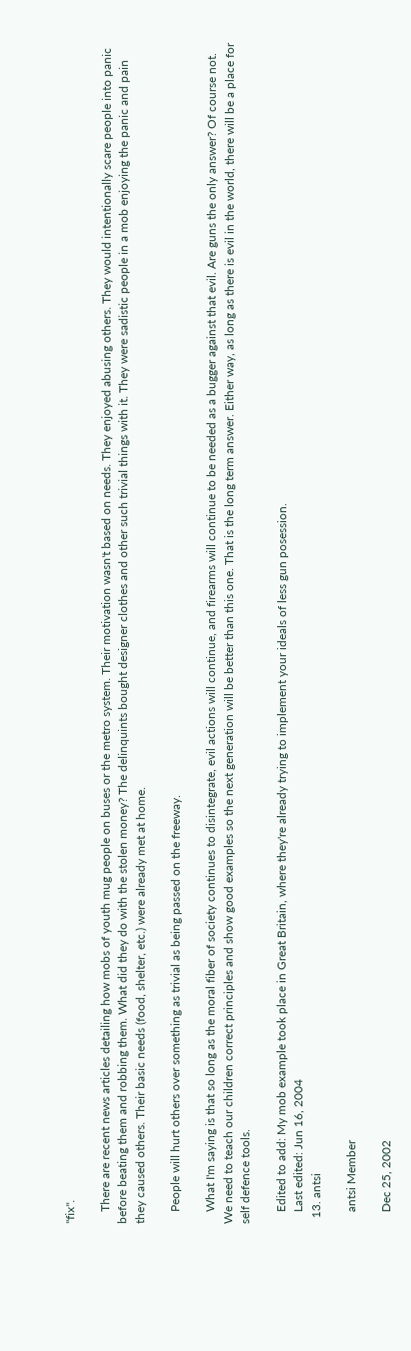"fix".

    There are recent news articles detailing how mobs of youth mug people on buses or the metro system. Their motivation wasn't based on needs. They enjoyed abusing others. They would intentionally scare people into panic before beating them and robbing them. What did they do with the stolen money? The delinquints bought designer clothes and other such trivial things with it. They were sadistic people in a mob enjoying the panic and pain they caused others. Their basic needs (food, shelter, etc.) were already met at home.

    People will hurt others over something as trivial as being passed on the freeway.

    What I'm saying is that so long as the moral fiber of society continues to disintegrate, evil actions will continue, and firearms will continue to be needed as a bugger against that evil. Are guns the only answer? Of course not. We need to teach our children correct principles and show good examples so the next generation will be better than this one. That is the long term answer. Either way, as long as there is evil in the world, there will be a place for self defence tools.

    Edited to add: My mob example took place in Great Britain, where they're already trying to implement your ideals of less gun posession.
    Last edited: Jun 16, 2004
  13. antsi

    antsi Member

    Dec 25, 2002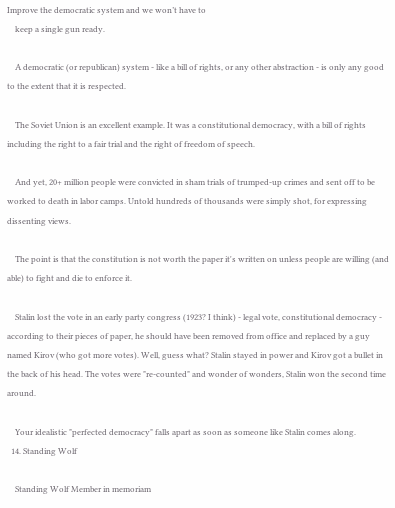Improve the democratic system and we won’t have to
    keep a single gun ready.

    A democratic (or republican) system - like a bill of rights, or any other abstraction - is only any good to the extent that it is respected.

    The Soviet Union is an excellent example. It was a constitutional democracy, with a bill of rights including the right to a fair trial and the right of freedom of speech.

    And yet, 20+ million people were convicted in sham trials of trumped-up crimes and sent off to be worked to death in labor camps. Untold hundreds of thousands were simply shot, for expressing dissenting views.

    The point is that the constitution is not worth the paper it's written on unless people are willing (and able) to fight and die to enforce it.

    Stalin lost the vote in an early party congress (1923? I think) - legal vote, constitutional democracy - according to their pieces of paper, he should have been removed from office and replaced by a guy named Kirov (who got more votes). Well, guess what? Stalin stayed in power and Kirov got a bullet in the back of his head. The votes were "re-counted" and wonder of wonders, Stalin won the second time around.

    Your idealistic "perfected democracy" falls apart as soon as someone like Stalin comes along.
  14. Standing Wolf

    Standing Wolf Member in memoriam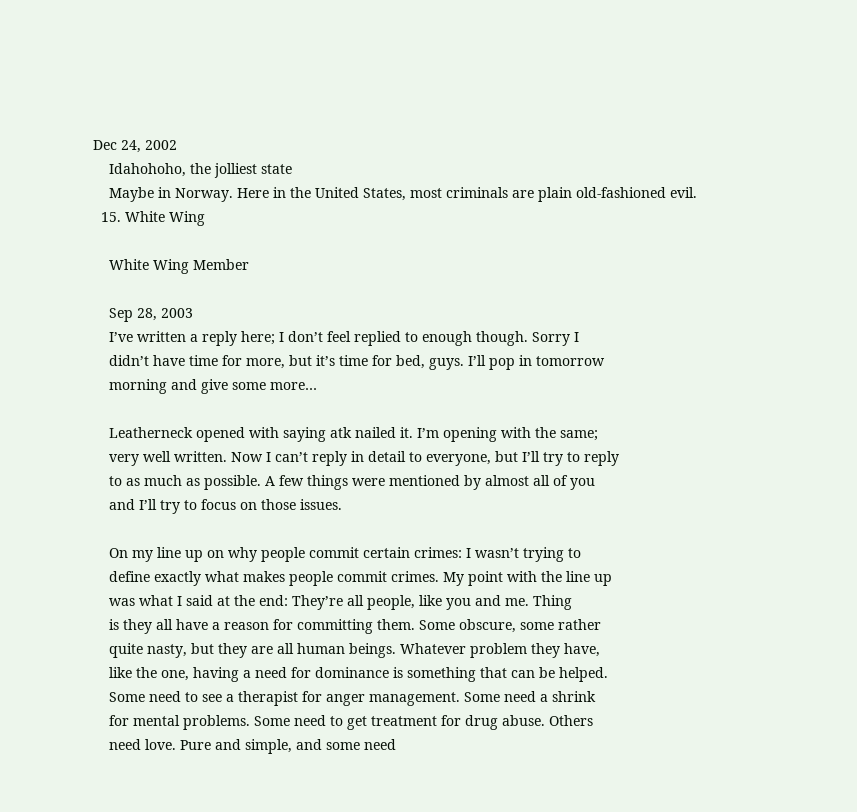Dec 24, 2002
    Idahohoho, the jolliest state
    Maybe in Norway. Here in the United States, most criminals are plain old-fashioned evil.
  15. White Wing

    White Wing Member

    Sep 28, 2003
    I’ve written a reply here; I don’t feel replied to enough though. Sorry I
    didn’t have time for more, but it’s time for bed, guys. I’ll pop in tomorrow
    morning and give some more…

    Leatherneck opened with saying atk nailed it. I’m opening with the same;
    very well written. Now I can’t reply in detail to everyone, but I’ll try to reply
    to as much as possible. A few things were mentioned by almost all of you
    and I’ll try to focus on those issues.

    On my line up on why people commit certain crimes: I wasn’t trying to
    define exactly what makes people commit crimes. My point with the line up
    was what I said at the end: They’re all people, like you and me. Thing
    is they all have a reason for committing them. Some obscure, some rather
    quite nasty, but they are all human beings. Whatever problem they have,
    like the one, having a need for dominance is something that can be helped.
    Some need to see a therapist for anger management. Some need a shrink
    for mental problems. Some need to get treatment for drug abuse. Others
    need love. Pure and simple, and some need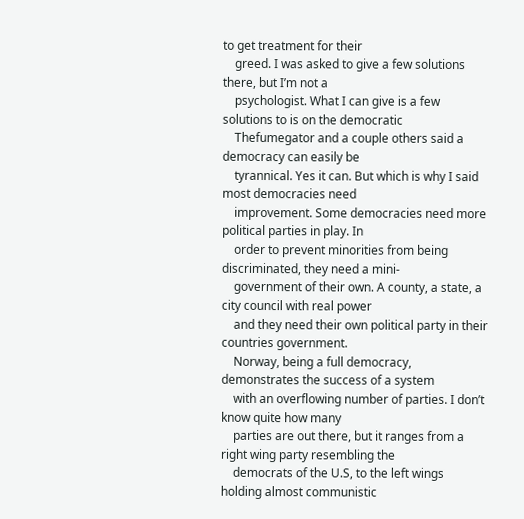to get treatment for their
    greed. I was asked to give a few solutions there, but I’m not a
    psychologist. What I can give is a few solutions to is on the democratic
    Thefumegator and a couple others said a democracy can easily be
    tyrannical. Yes it can. But which is why I said most democracies need
    improvement. Some democracies need more political parties in play. In
    order to prevent minorities from being discriminated, they need a mini-
    government of their own. A county, a state, a city council with real power
    and they need their own political party in their countries government.
    Norway, being a full democracy, demonstrates the success of a system
    with an overflowing number of parties. I don’t know quite how many
    parties are out there, but it ranges from a right wing party resembling the
    democrats of the U.S, to the left wings holding almost communistic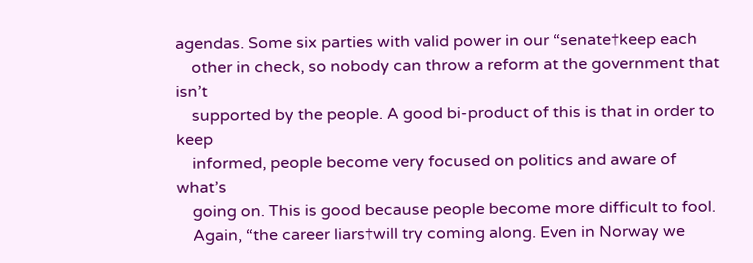agendas. Some six parties with valid power in our “senate†keep each
    other in check, so nobody can throw a reform at the government that isn’t
    supported by the people. A good bi-product of this is that in order to keep
    informed, people become very focused on politics and aware of what’s
    going on. This is good because people become more difficult to fool.
    Again, “the career liars†will try coming along. Even in Norway we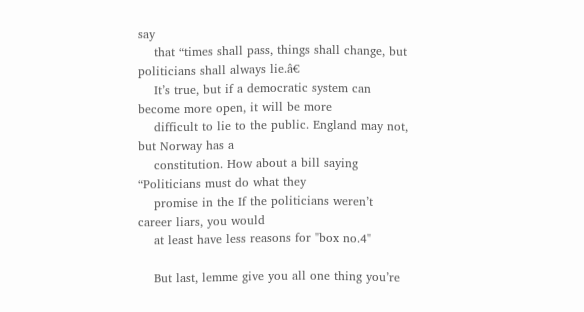say
    that “times shall pass, things shall change, but politicians shall always lie.â€
    It’s true, but if a democratic system can become more open, it will be more
    difficult to lie to the public. England may not, but Norway has a
    constitution. How about a bill saying “Politicians must do what they
    promise in the If the politicians weren’t career liars, you would
    at least have less reasons for "box no.4"

    But last, lemme give you all one thing you’re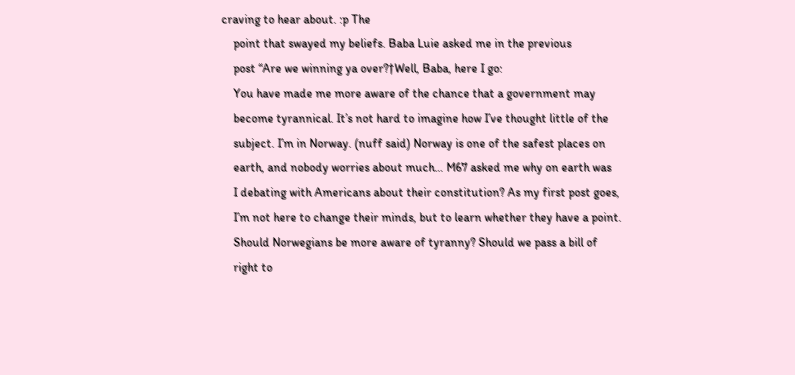craving to hear about. :p The
    point that swayed my beliefs. Baba Luie asked me in the previous
    post “Are we winning ya over?†Well, Baba, here I go:
    You have made me more aware of the chance that a government may
    become tyrannical. It’s not hard to imagine how I’ve thought little of the
    subject. I’m in Norway. (nuff said) Norway is one of the safest places on
    earth, and nobody worries about much… M67 asked me why on earth was
    I debating with Americans about their constitution? As my first post goes,
    I’m not here to change their minds, but to learn whether they have a point.
    Should Norwegians be more aware of tyranny? Should we pass a bill of
    right to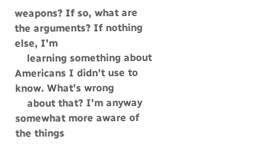weapons? If so, what are the arguments? If nothing else, I’m
    learning something about Americans I didn’t use to know. What’s wrong
    about that? I’m anyway somewhat more aware of the things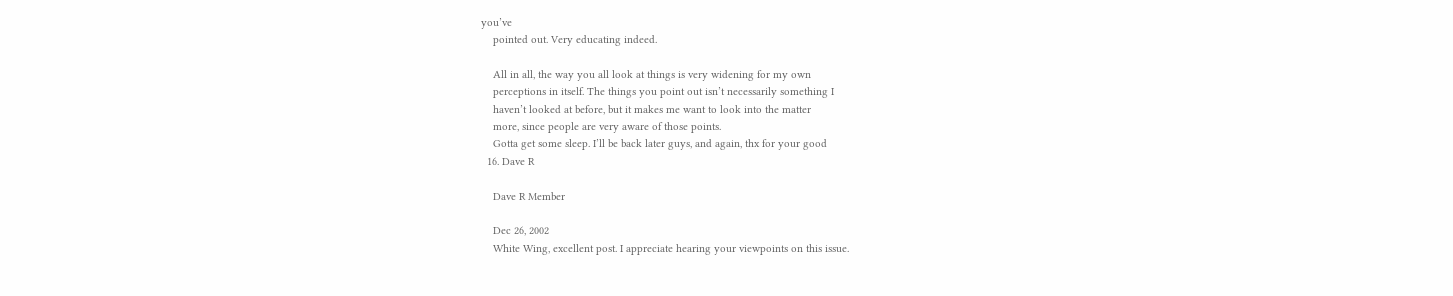you’ve
    pointed out. Very educating indeed.

    All in all, the way you all look at things is very widening for my own
    perceptions in itself. The things you point out isn’t necessarily something I
    haven’t looked at before, but it makes me want to look into the matter
    more, since people are very aware of those points.
    Gotta get some sleep. I’ll be back later guys, and again, thx for your good
  16. Dave R

    Dave R Member

    Dec 26, 2002
    White Wing, excellent post. I appreciate hearing your viewpoints on this issue.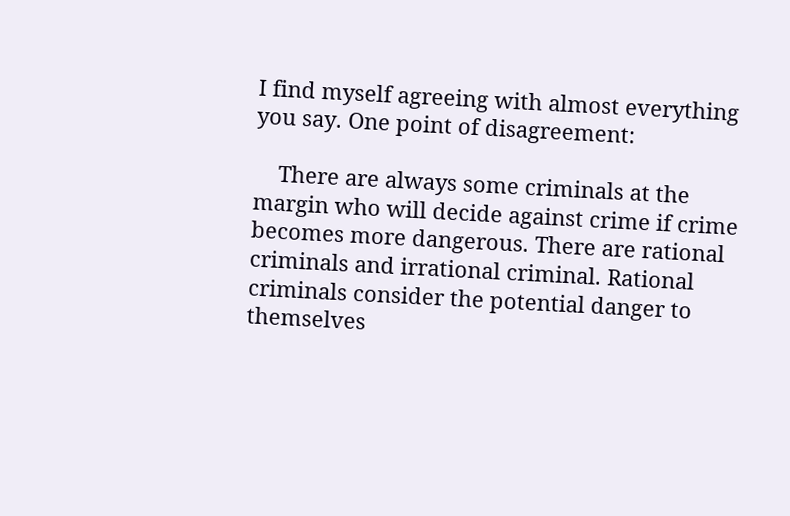I find myself agreeing with almost everything you say. One point of disagreement:

    There are always some criminals at the margin who will decide against crime if crime becomes more dangerous. There are rational criminals and irrational criminal. Rational criminals consider the potential danger to themselves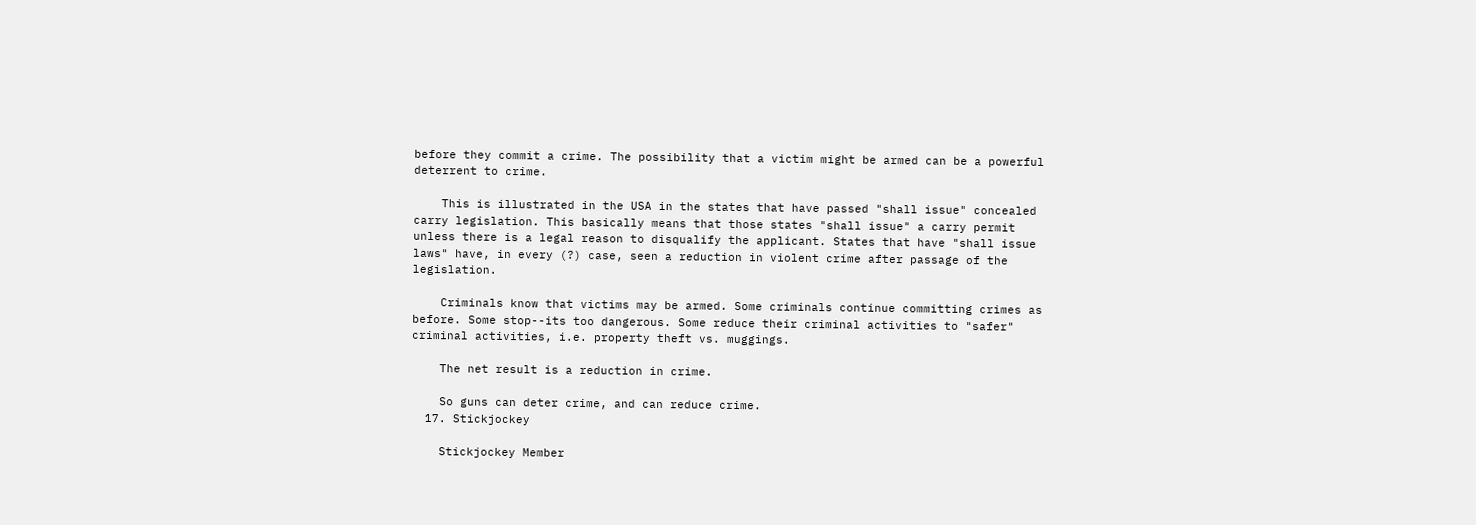before they commit a crime. The possibility that a victim might be armed can be a powerful deterrent to crime.

    This is illustrated in the USA in the states that have passed "shall issue" concealed carry legislation. This basically means that those states "shall issue" a carry permit unless there is a legal reason to disqualify the applicant. States that have "shall issue laws" have, in every (?) case, seen a reduction in violent crime after passage of the legislation.

    Criminals know that victims may be armed. Some criminals continue committing crimes as before. Some stop--its too dangerous. Some reduce their criminal activities to "safer" criminal activities, i.e. property theft vs. muggings.

    The net result is a reduction in crime.

    So guns can deter crime, and can reduce crime.
  17. Stickjockey

    Stickjockey Member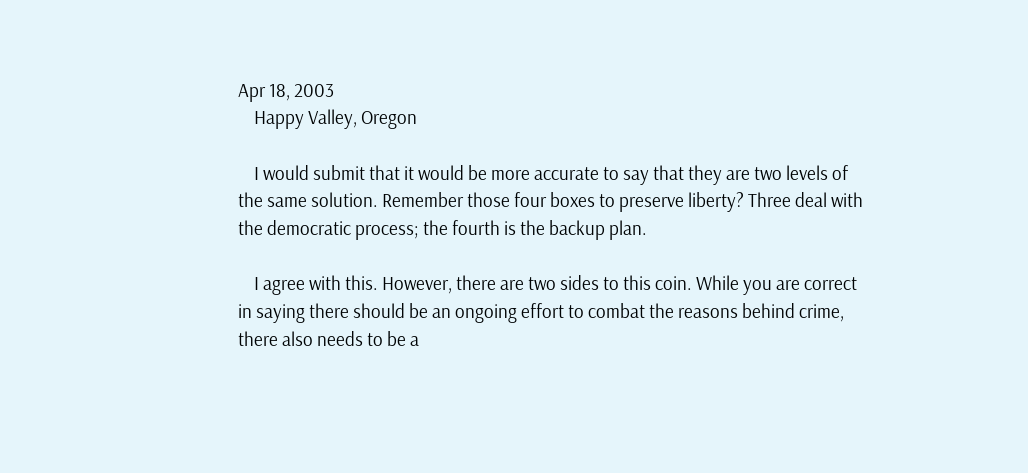Apr 18, 2003
    Happy Valley, Oregon

    I would submit that it would be more accurate to say that they are two levels of the same solution. Remember those four boxes to preserve liberty? Three deal with the democratic process; the fourth is the backup plan.

    I agree with this. However, there are two sides to this coin. While you are correct in saying there should be an ongoing effort to combat the reasons behind crime, there also needs to be a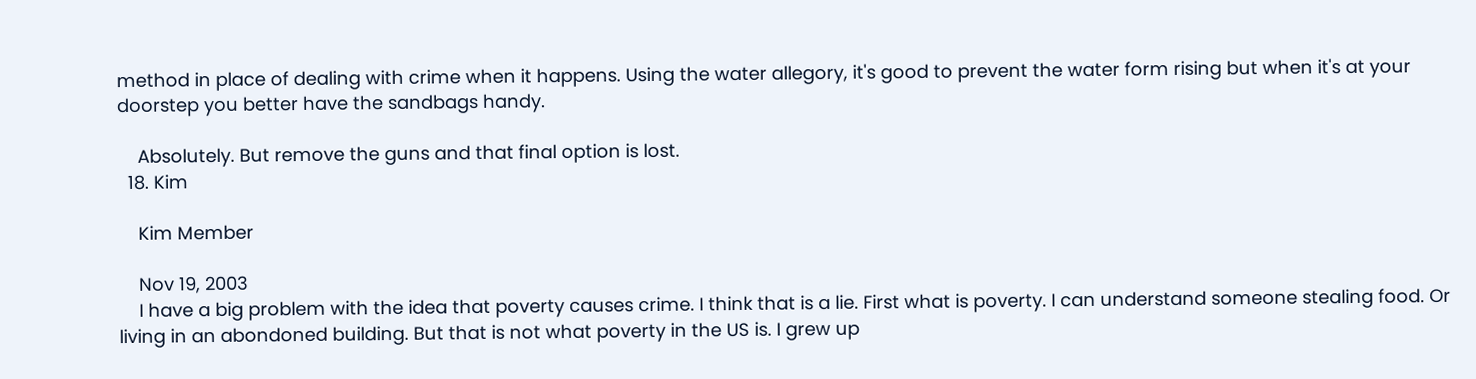method in place of dealing with crime when it happens. Using the water allegory, it's good to prevent the water form rising but when it's at your doorstep you better have the sandbags handy.

    Absolutely. But remove the guns and that final option is lost.
  18. Kim

    Kim Member

    Nov 19, 2003
    I have a big problem with the idea that poverty causes crime. I think that is a lie. First what is poverty. I can understand someone stealing food. Or living in an abondoned building. But that is not what poverty in the US is. I grew up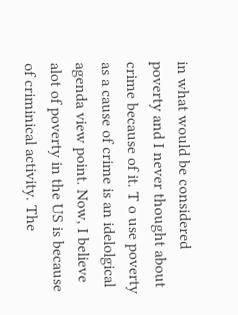in what would be considered poverty and I never thought about crime because of it. T o use poverty as a cause of crime is an idelolgical agenda view point. Now, I believe alot of poverty in the US is because of criminical activity. The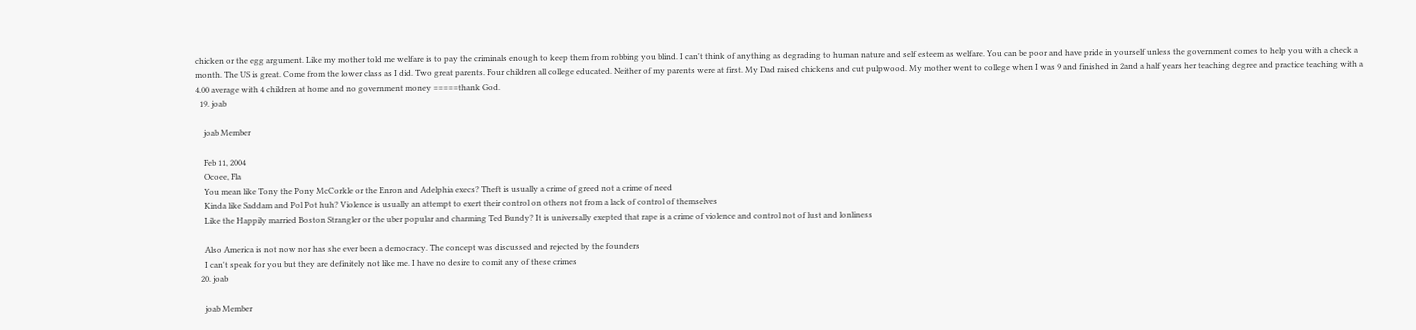chicken or the egg argument. Like my mother told me welfare is to pay the criminals enough to keep them from robbing you blind. I can't think of anything as degrading to human nature and self esteem as welfare. You can be poor and have pride in yourself unless the government comes to help you with a check a month. The US is great. Come from the lower class as I did. Two great parents. Four children all college educated. Neither of my parents were at first. My Dad raised chickens and cut pulpwood. My mother went to college when I was 9 and finished in 2and a half years her teaching degree and practice teaching with a 4.00 average with 4 children at home and no government money =====thank God.
  19. joab

    joab Member

    Feb 11, 2004
    Ocoee, Fla
    You mean like Tony the Pony McCorkle or the Enron and Adelphia execs? Theft is usually a crime of greed not a crime of need
    Kinda like Saddam and Pol Pot huh? Violence is usually an attempt to exert their control on others not from a lack of control of themselves
    Like the Happily married Boston Strangler or the uber popular and charming Ted Bundy? It is universally exepted that rape is a crime of violence and control not of lust and lonliness

    Also America is not now nor has she ever been a democracy. The concept was discussed and rejected by the founders
    I can't speak for you but they are definitely not like me. I have no desire to comit any of these crimes
  20. joab

    joab Member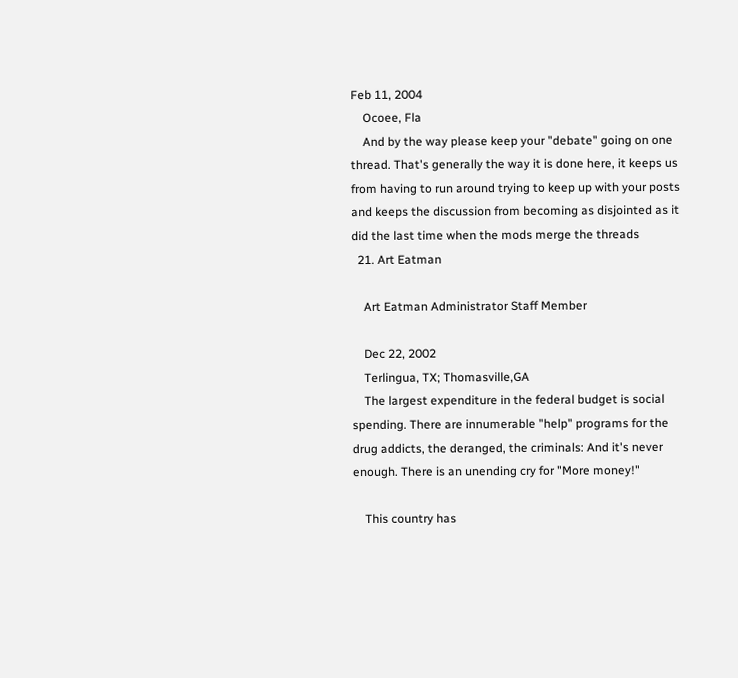Feb 11, 2004
    Ocoee, Fla
    And by the way please keep your "debate" going on one thread. That's generally the way it is done here, it keeps us from having to run around trying to keep up with your posts and keeps the discussion from becoming as disjointed as it did the last time when the mods merge the threads
  21. Art Eatman

    Art Eatman Administrator Staff Member

    Dec 22, 2002
    Terlingua, TX; Thomasville,GA
    The largest expenditure in the federal budget is social spending. There are innumerable "help" programs for the drug addicts, the deranged, the criminals: And it's never enough. There is an unending cry for "More money!"

    This country has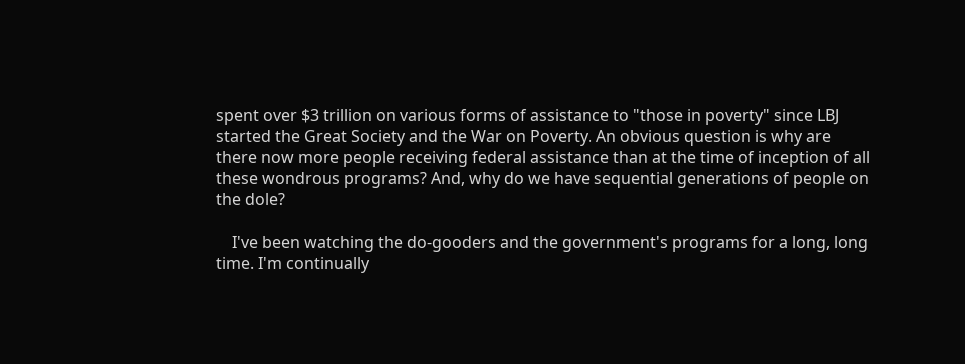spent over $3 trillion on various forms of assistance to "those in poverty" since LBJ started the Great Society and the War on Poverty. An obvious question is why are there now more people receiving federal assistance than at the time of inception of all these wondrous programs? And, why do we have sequential generations of people on the dole?

    I've been watching the do-gooders and the government's programs for a long, long time. I'm continually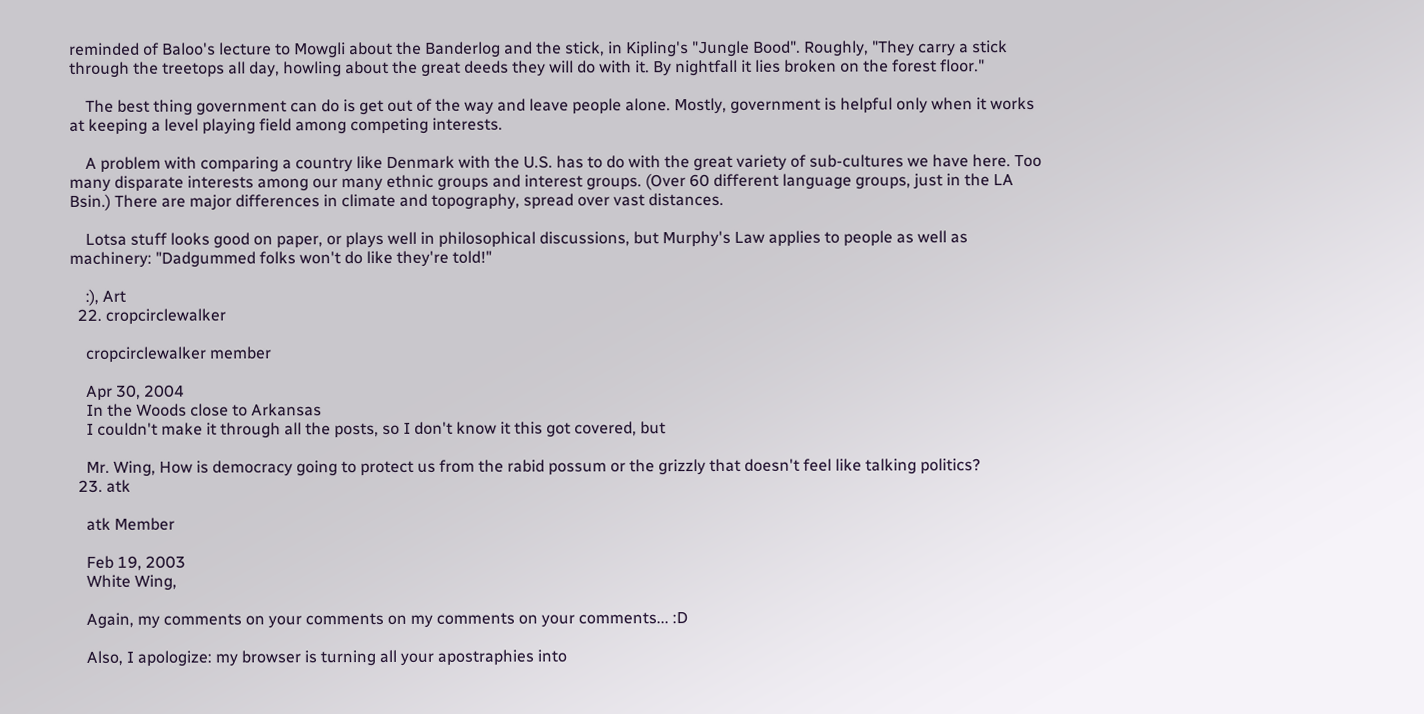reminded of Baloo's lecture to Mowgli about the Banderlog and the stick, in Kipling's "Jungle Bood". Roughly, "They carry a stick through the treetops all day, howling about the great deeds they will do with it. By nightfall it lies broken on the forest floor."

    The best thing government can do is get out of the way and leave people alone. Mostly, government is helpful only when it works at keeping a level playing field among competing interests.

    A problem with comparing a country like Denmark with the U.S. has to do with the great variety of sub-cultures we have here. Too many disparate interests among our many ethnic groups and interest groups. (Over 60 different language groups, just in the LA Bsin.) There are major differences in climate and topography, spread over vast distances.

    Lotsa stuff looks good on paper, or plays well in philosophical discussions, but Murphy's Law applies to people as well as machinery: "Dadgummed folks won't do like they're told!"

    :), Art
  22. cropcirclewalker

    cropcirclewalker member

    Apr 30, 2004
    In the Woods close to Arkansas
    I couldn't make it through all the posts, so I don't know it this got covered, but

    Mr. Wing, How is democracy going to protect us from the rabid possum or the grizzly that doesn't feel like talking politics?
  23. atk

    atk Member

    Feb 19, 2003
    White Wing,

    Again, my comments on your comments on my comments on your comments... :D

    Also, I apologize: my browser is turning all your apostraphies into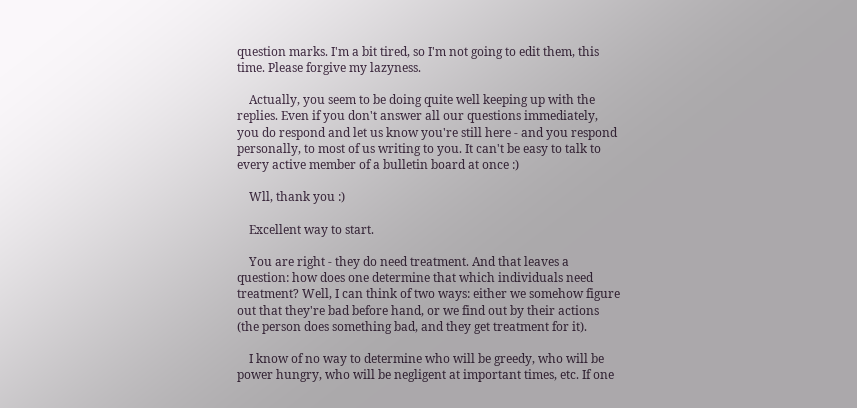question marks. I'm a bit tired, so I'm not going to edit them, this time. Please forgive my lazyness.

    Actually, you seem to be doing quite well keeping up with the replies. Even if you don't answer all our questions immediately, you do respond and let us know you're still here - and you respond personally, to most of us writing to you. It can't be easy to talk to every active member of a bulletin board at once :)

    Wll, thank you :)

    Excellent way to start.

    You are right - they do need treatment. And that leaves a question: how does one determine that which individuals need treatment? Well, I can think of two ways: either we somehow figure out that they're bad before hand, or we find out by their actions (the person does something bad, and they get treatment for it).

    I know of no way to determine who will be greedy, who will be power hungry, who will be negligent at important times, etc. If one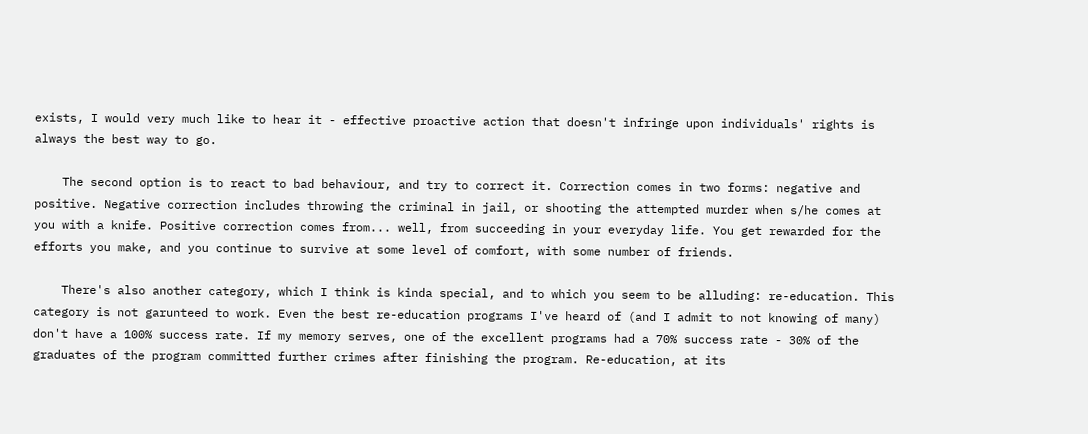exists, I would very much like to hear it - effective proactive action that doesn't infringe upon individuals' rights is always the best way to go.

    The second option is to react to bad behaviour, and try to correct it. Correction comes in two forms: negative and positive. Negative correction includes throwing the criminal in jail, or shooting the attempted murder when s/he comes at you with a knife. Positive correction comes from... well, from succeeding in your everyday life. You get rewarded for the efforts you make, and you continue to survive at some level of comfort, with some number of friends.

    There's also another category, which I think is kinda special, and to which you seem to be alluding: re-education. This category is not garunteed to work. Even the best re-education programs I've heard of (and I admit to not knowing of many) don't have a 100% success rate. If my memory serves, one of the excellent programs had a 70% success rate - 30% of the graduates of the program committed further crimes after finishing the program. Re-education, at its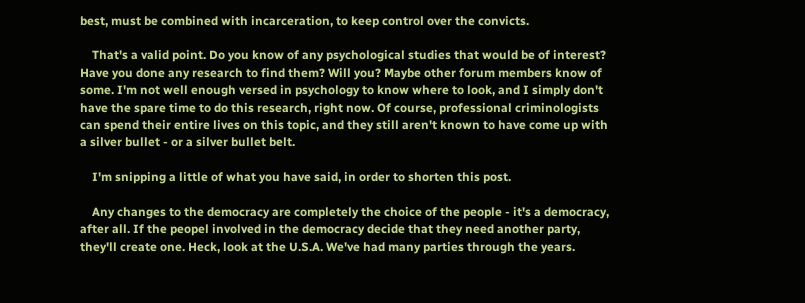best, must be combined with incarceration, to keep control over the convicts.

    That's a valid point. Do you know of any psychological studies that would be of interest? Have you done any research to find them? Will you? Maybe other forum members know of some. I'm not well enough versed in psychology to know where to look, and I simply don't have the spare time to do this research, right now. Of course, professional criminologists can spend their entire lives on this topic, and they still aren't known to have come up with a silver bullet - or a silver bullet belt.

    I'm snipping a little of what you have said, in order to shorten this post.

    Any changes to the democracy are completely the choice of the people - it's a democracy, after all. If the peopel involved in the democracy decide that they need another party, they'll create one. Heck, look at the U.S.A. We've had many parties through the years.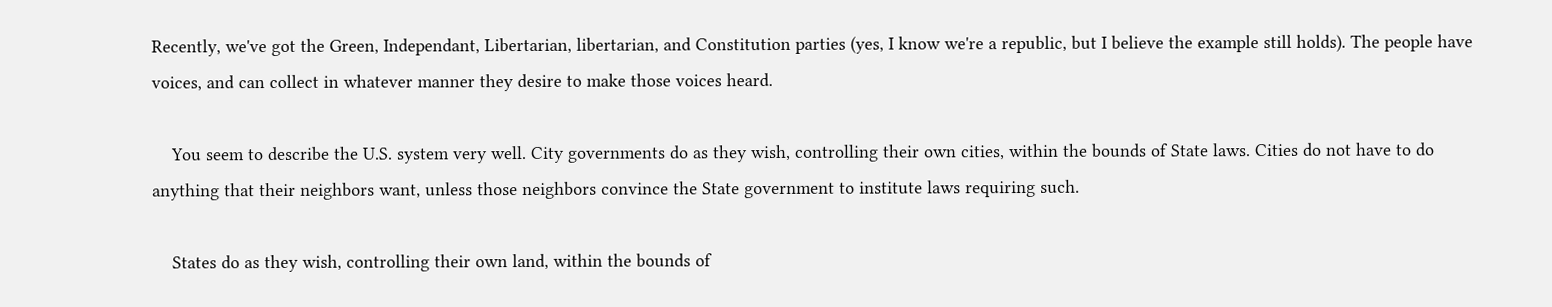Recently, we've got the Green, Independant, Libertarian, libertarian, and Constitution parties (yes, I know we're a republic, but I believe the example still holds). The people have voices, and can collect in whatever manner they desire to make those voices heard.

    You seem to describe the U.S. system very well. City governments do as they wish, controlling their own cities, within the bounds of State laws. Cities do not have to do anything that their neighbors want, unless those neighbors convince the State government to institute laws requiring such.

    States do as they wish, controlling their own land, within the bounds of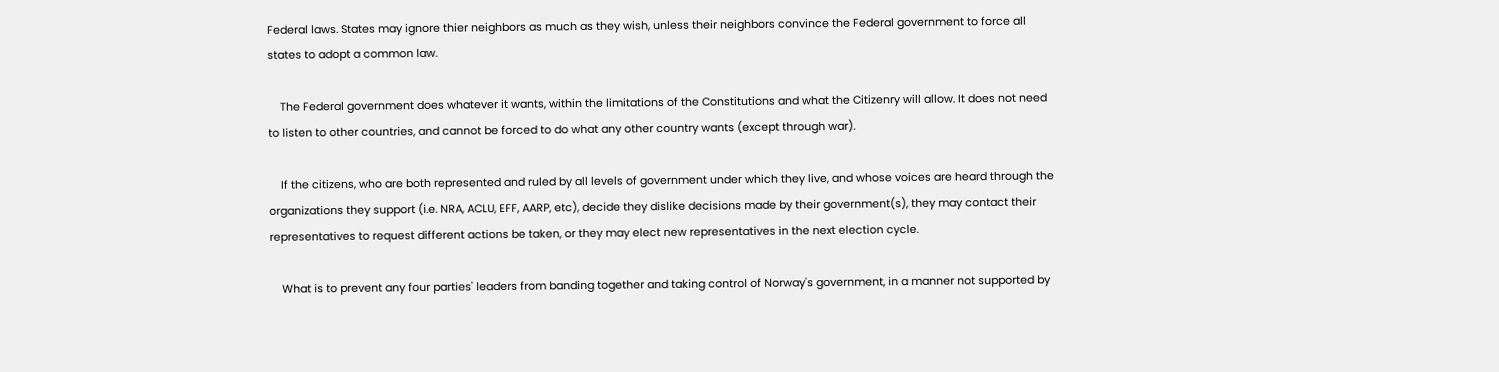Federal laws. States may ignore thier neighbors as much as they wish, unless their neighbors convince the Federal government to force all states to adopt a common law.

    The Federal government does whatever it wants, within the limitations of the Constitutions and what the Citizenry will allow. It does not need to listen to other countries, and cannot be forced to do what any other country wants (except through war).

    If the citizens, who are both represented and ruled by all levels of government under which they live, and whose voices are heard through the organizations they support (i.e. NRA, ACLU, EFF, AARP, etc), decide they dislike decisions made by their government(s), they may contact their representatives to request different actions be taken, or they may elect new representatives in the next election cycle.

    What is to prevent any four parties' leaders from banding together and taking control of Norway's government, in a manner not supported by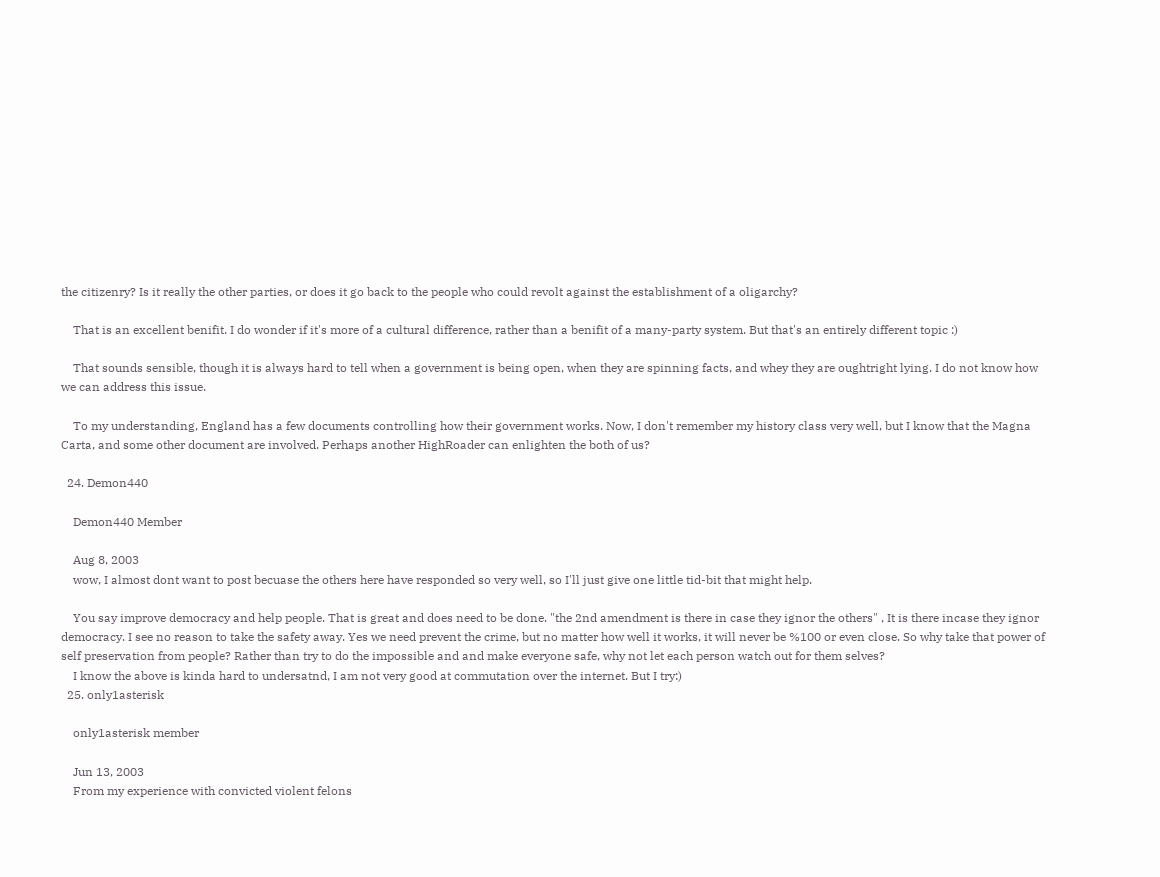the citizenry? Is it really the other parties, or does it go back to the people who could revolt against the establishment of a oligarchy?

    That is an excellent benifit. I do wonder if it's more of a cultural difference, rather than a benifit of a many-party system. But that's an entirely different topic :)

    That sounds sensible, though it is always hard to tell when a government is being open, when they are spinning facts, and whey they are oughtright lying. I do not know how we can address this issue.

    To my understanding, England has a few documents controlling how their government works. Now, I don't remember my history class very well, but I know that the Magna Carta, and some other document are involved. Perhaps another HighRoader can enlighten the both of us?

  24. Demon440

    Demon440 Member

    Aug 8, 2003
    wow, I almost dont want to post becuase the others here have responded so very well, so I'll just give one little tid-bit that might help.

    You say improve democracy and help people. That is great and does need to be done. "the 2nd amendment is there in case they ignor the others" , It is there incase they ignor democracy. I see no reason to take the safety away. Yes we need prevent the crime, but no matter how well it works, it will never be %100 or even close. So why take that power of self preservation from people? Rather than try to do the impossible and and make everyone safe, why not let each person watch out for them selves?
    I know the above is kinda hard to undersatnd, I am not very good at commutation over the internet. But I try:)
  25. only1asterisk

    only1asterisk member

    Jun 13, 2003
    From my experience with convicted violent felons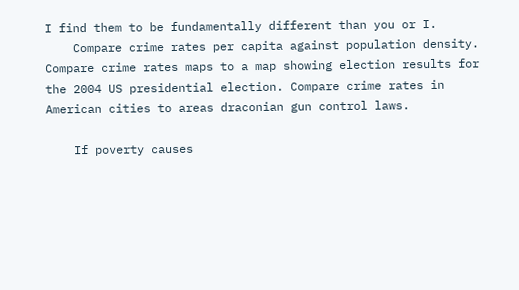I find them to be fundamentally different than you or I.
    Compare crime rates per capita against population density. Compare crime rates maps to a map showing election results for the 2004 US presidential election. Compare crime rates in American cities to areas draconian gun control laws.

    If poverty causes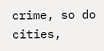crime, so do cities,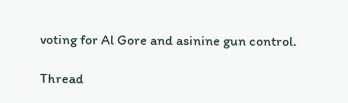voting for Al Gore and asinine gun control.

Thread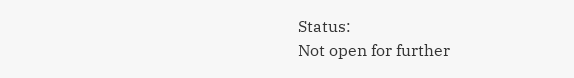Status:
Not open for further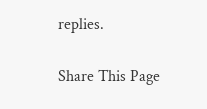replies.

Share This Page